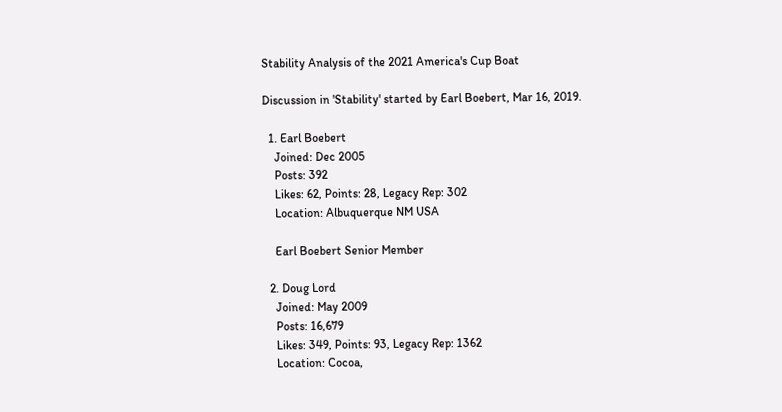Stability Analysis of the 2021 America's Cup Boat

Discussion in 'Stability' started by Earl Boebert, Mar 16, 2019.

  1. Earl Boebert
    Joined: Dec 2005
    Posts: 392
    Likes: 62, Points: 28, Legacy Rep: 302
    Location: Albuquerque NM USA

    Earl Boebert Senior Member

  2. Doug Lord
    Joined: May 2009
    Posts: 16,679
    Likes: 349, Points: 93, Legacy Rep: 1362
    Location: Cocoa,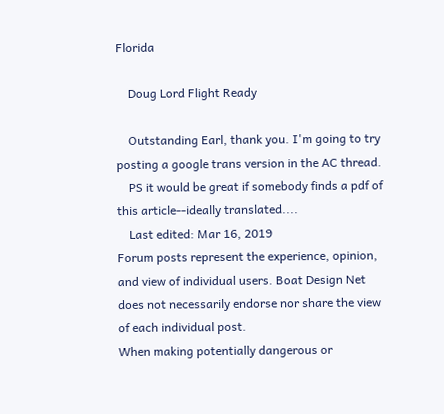Florida

    Doug Lord Flight Ready

    Outstanding Earl, thank you. I'm going to try posting a google trans version in the AC thread.
    PS it would be great if somebody finds a pdf of this article--ideally translated....
    Last edited: Mar 16, 2019
Forum posts represent the experience, opinion, and view of individual users. Boat Design Net does not necessarily endorse nor share the view of each individual post.
When making potentially dangerous or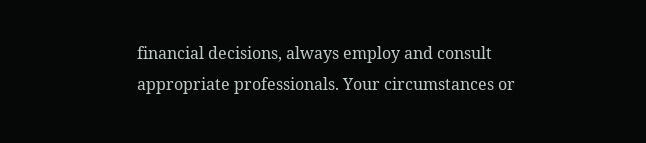financial decisions, always employ and consult appropriate professionals. Your circumstances or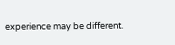experience may be different.